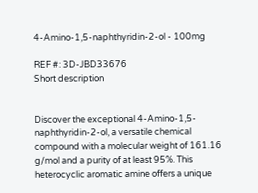4-Amino-1,5-naphthyridin-2-ol - 100mg

REF #: 3D-JBD33676
Short description


Discover the exceptional 4-Amino-1,5-naphthyridin-2-ol, a versatile chemical compound with a molecular weight of 161.16 g/mol and a purity of at least 95%. This heterocyclic aromatic amine offers a unique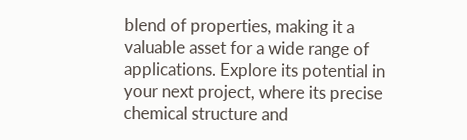blend of properties, making it a valuable asset for a wide range of applications. Explore its potential in your next project, where its precise chemical structure and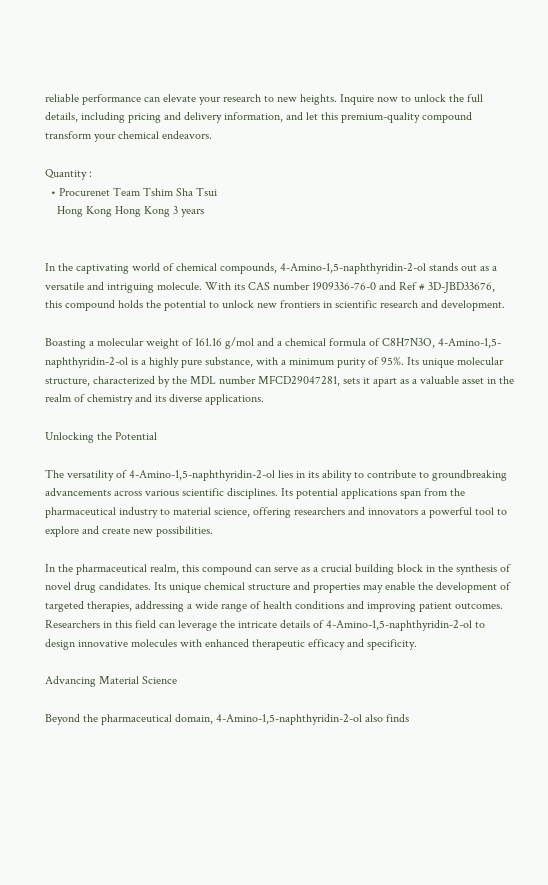reliable performance can elevate your research to new heights. Inquire now to unlock the full details, including pricing and delivery information, and let this premium-quality compound transform your chemical endeavors.

Quantity :
  • Procurenet Team Tshim Sha Tsui
    Hong Kong Hong Kong 3 years


In the captivating world of chemical compounds, 4-Amino-1,5-naphthyridin-2-ol stands out as a versatile and intriguing molecule. With its CAS number 1909336-76-0 and Ref # 3D-JBD33676, this compound holds the potential to unlock new frontiers in scientific research and development.

Boasting a molecular weight of 161.16 g/mol and a chemical formula of C8H7N3O, 4-Amino-1,5-naphthyridin-2-ol is a highly pure substance, with a minimum purity of 95%. Its unique molecular structure, characterized by the MDL number MFCD29047281, sets it apart as a valuable asset in the realm of chemistry and its diverse applications.

Unlocking the Potential

The versatility of 4-Amino-1,5-naphthyridin-2-ol lies in its ability to contribute to groundbreaking advancements across various scientific disciplines. Its potential applications span from the pharmaceutical industry to material science, offering researchers and innovators a powerful tool to explore and create new possibilities.

In the pharmaceutical realm, this compound can serve as a crucial building block in the synthesis of novel drug candidates. Its unique chemical structure and properties may enable the development of targeted therapies, addressing a wide range of health conditions and improving patient outcomes. Researchers in this field can leverage the intricate details of 4-Amino-1,5-naphthyridin-2-ol to design innovative molecules with enhanced therapeutic efficacy and specificity.

Advancing Material Science

Beyond the pharmaceutical domain, 4-Amino-1,5-naphthyridin-2-ol also finds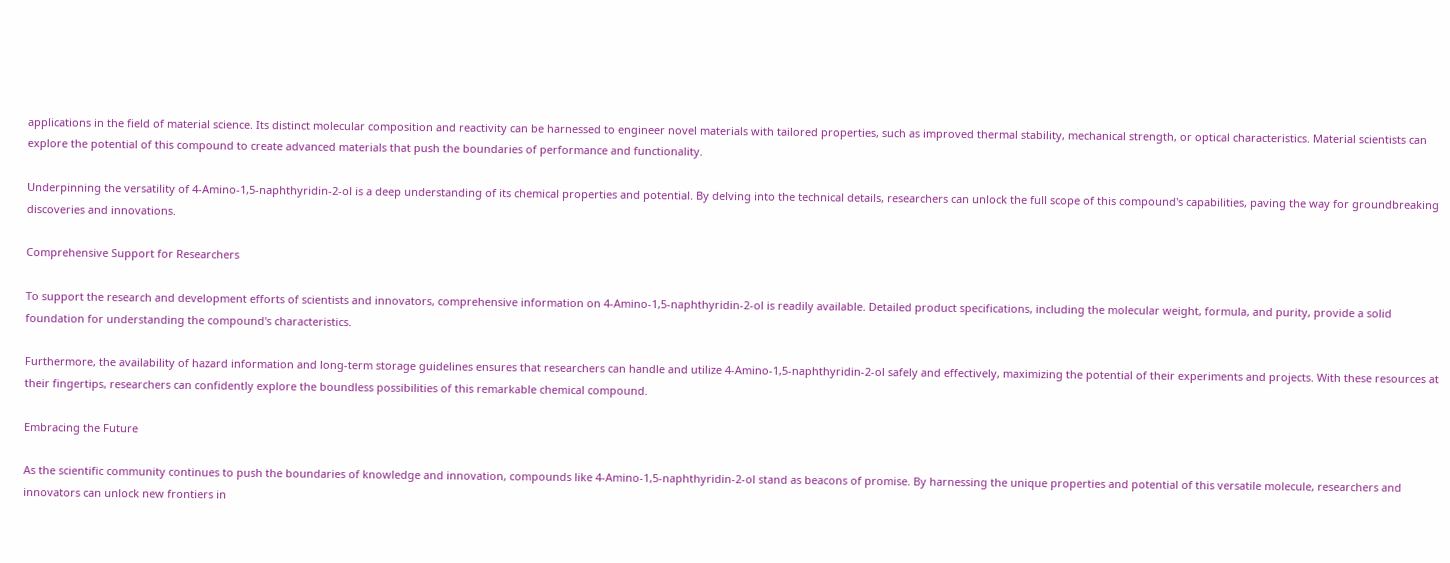applications in the field of material science. Its distinct molecular composition and reactivity can be harnessed to engineer novel materials with tailored properties, such as improved thermal stability, mechanical strength, or optical characteristics. Material scientists can explore the potential of this compound to create advanced materials that push the boundaries of performance and functionality.

Underpinning the versatility of 4-Amino-1,5-naphthyridin-2-ol is a deep understanding of its chemical properties and potential. By delving into the technical details, researchers can unlock the full scope of this compound's capabilities, paving the way for groundbreaking discoveries and innovations.

Comprehensive Support for Researchers

To support the research and development efforts of scientists and innovators, comprehensive information on 4-Amino-1,5-naphthyridin-2-ol is readily available. Detailed product specifications, including the molecular weight, formula, and purity, provide a solid foundation for understanding the compound's characteristics.

Furthermore, the availability of hazard information and long-term storage guidelines ensures that researchers can handle and utilize 4-Amino-1,5-naphthyridin-2-ol safely and effectively, maximizing the potential of their experiments and projects. With these resources at their fingertips, researchers can confidently explore the boundless possibilities of this remarkable chemical compound.

Embracing the Future

As the scientific community continues to push the boundaries of knowledge and innovation, compounds like 4-Amino-1,5-naphthyridin-2-ol stand as beacons of promise. By harnessing the unique properties and potential of this versatile molecule, researchers and innovators can unlock new frontiers in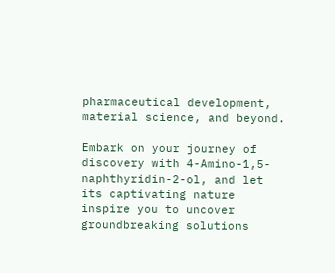pharmaceutical development, material science, and beyond.

Embark on your journey of discovery with 4-Amino-1,5-naphthyridin-2-ol, and let its captivating nature inspire you to uncover groundbreaking solutions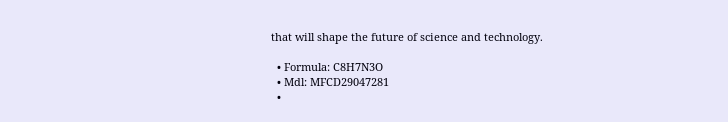that will shape the future of science and technology.

  • Formula: C8H7N3O
  • Mdl: MFCD29047281
  •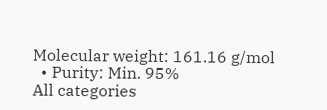Molecular weight: 161.16 g/mol
  • Purity: Min. 95%
All categories